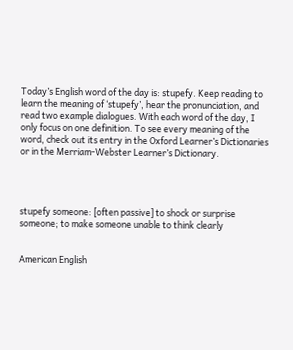Today’s English word of the day is: stupefy. Keep reading to learn the meaning of ‘stupefy’, hear the pronunciation, and read two example dialogues. With each word of the day, I only focus on one definition. To see every meaning of the word, check out its entry in the Oxford Learner’s Dictionaries or in the Merriam-Webster Learner’s Dictionary.




stupefy someone: [often passive] to shock or surprise someone; to make someone unable to think clearly


American English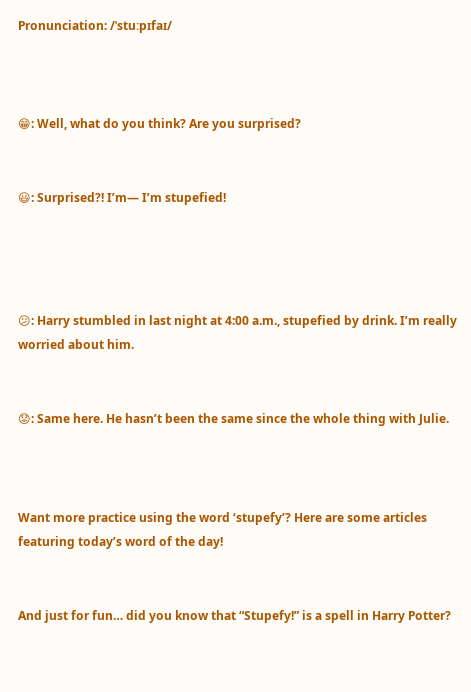Pronunciation: /ˈstuːpɪfaɪ/



😁: Well, what do you think? Are you surprised?


😃: Surprised?! I’m— I’m stupefied!




😕: Harry stumbled in last night at 4:00 a.m., stupefied by drink. I’m really worried about him.


😟: Same here. He hasn’t been the same since the whole thing with Julie.



Want more practice using the word ‘stupefy’? Here are some articles featuring today’s word of the day!


And just for fun… did you know that “Stupefy!” is a spell in Harry Potter?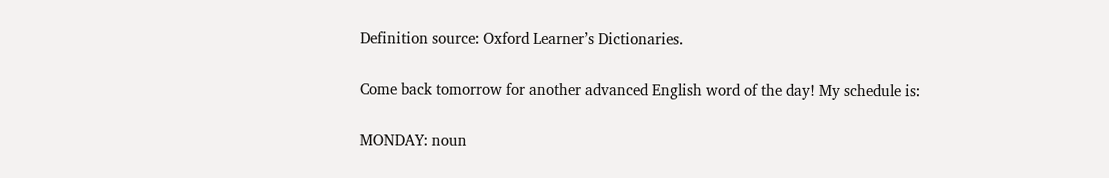Definition source: Oxford Learner’s Dictionaries.

Come back tomorrow for another advanced English word of the day! My schedule is:

MONDAY: noun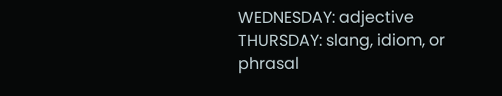WEDNESDAY: adjective
THURSDAY: slang, idiom, or phrasal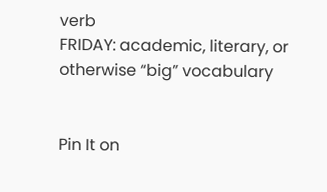verb
FRIDAY: academic, literary, or otherwise “big” vocabulary


Pin It on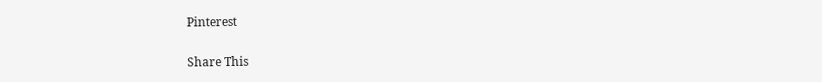Pinterest

Share This